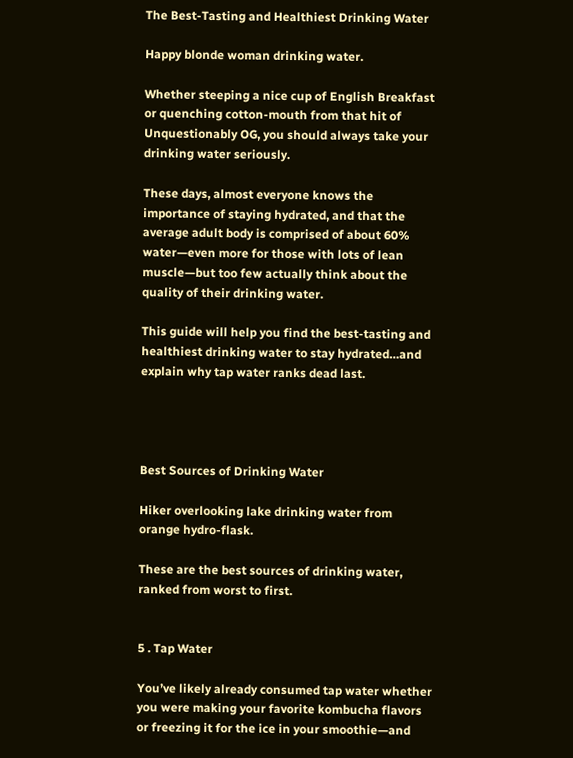The Best-Tasting and Healthiest Drinking Water

Happy blonde woman drinking water.

Whether steeping a nice cup of English Breakfast or quenching cotton-mouth from that hit of Unquestionably OG, you should always take your drinking water seriously.

These days, almost everyone knows the importance of staying hydrated, and that the average adult body is comprised of about 60% water—even more for those with lots of lean muscle—but too few actually think about the quality of their drinking water.

This guide will help you find the best-tasting and healthiest drinking water to stay hydrated…and explain why tap water ranks dead last.




Best Sources of Drinking Water

Hiker overlooking lake drinking water from orange hydro-flask.

These are the best sources of drinking water, ranked from worst to first.


5 . Tap Water

You’ve likely already consumed tap water whether you were making your favorite kombucha flavors or freezing it for the ice in your smoothie—and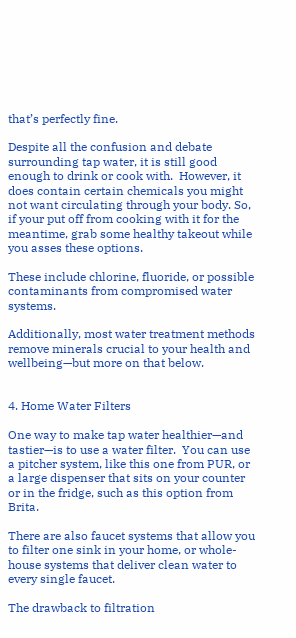that’s perfectly fine.

Despite all the confusion and debate surrounding tap water, it is still good enough to drink or cook with.  However, it does contain certain chemicals you might not want circulating through your body. So, if your put off from cooking with it for the meantime, grab some healthy takeout while you asses these options.

These include chlorine, fluoride, or possible contaminants from compromised water systems.

Additionally, most water treatment methods remove minerals crucial to your health and wellbeing—but more on that below.


4. Home Water Filters

One way to make tap water healthier—and tastier—is to use a water filter.  You can use a pitcher system, like this one from PUR, or a large dispenser that sits on your counter or in the fridge, such as this option from Brita.

There are also faucet systems that allow you to filter one sink in your home, or whole-house systems that deliver clean water to every single faucet.

The drawback to filtration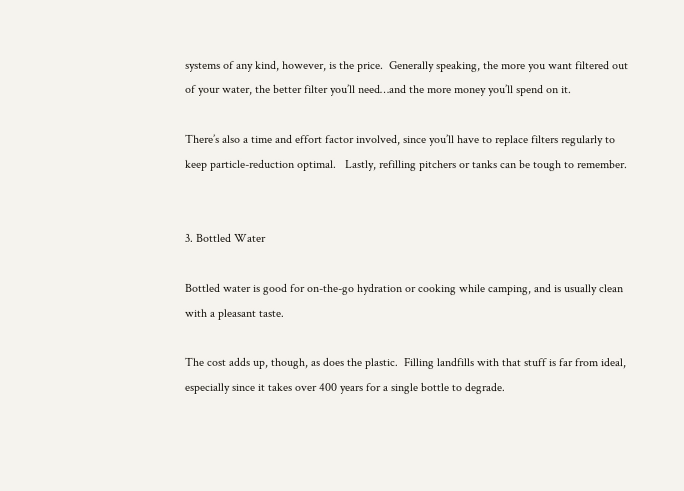systems of any kind, however, is the price.  Generally speaking, the more you want filtered out of your water, the better filter you’ll need…and the more money you’ll spend on it.

There’s also a time and effort factor involved, since you’ll have to replace filters regularly to keep particle-reduction optimal.   Lastly, refilling pitchers or tanks can be tough to remember.


3. Bottled Water

Bottled water is good for on-the-go hydration or cooking while camping, and is usually clean with a pleasant taste.

The cost adds up, though, as does the plastic.  Filling landfills with that stuff is far from ideal, especially since it takes over 400 years for a single bottle to degrade.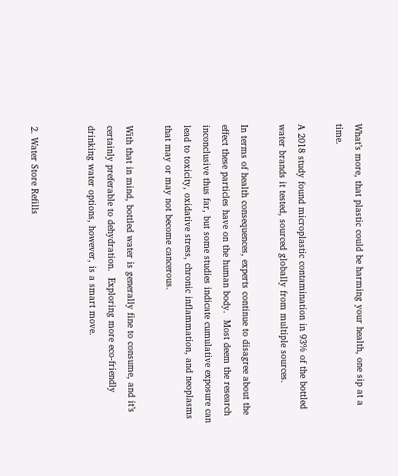What’s more, that plastic could be harming your health, one sip at a time.

A 2018 study found microplastic contamination in 93% of the bottled water brands it tested, sourced globally from multiple sources.

In terms of health consequences, experts continue to disagree about the effect these particles have on the human body.  Most deem the research inconclusive thus far, but some studies indicate cumulative exposure can lead to toxicity, oxidative stress, chronic inflammation, and neoplasms that may or may not become cancerous.

With that in mind, bottled water is generally fine to consume, and it’s certainly preferable to dehydration.  Exploring more eco-friendly drinking water options, however, is a smart move.


2. Water Store Refills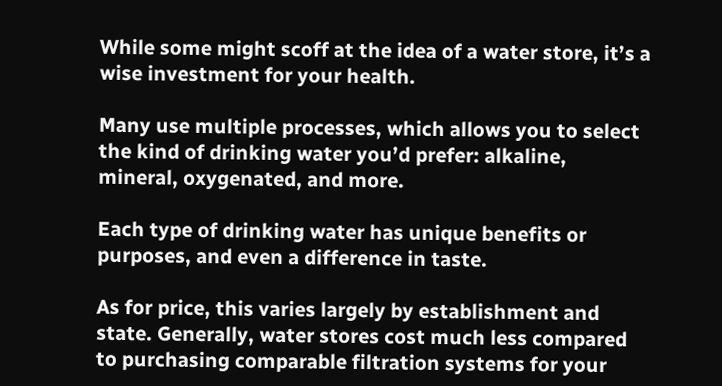While some might scoff at the idea of a water store, it’s a wise investment for your health.

Many use multiple processes, which allows you to select the kind of drinking water you’d prefer: alkaline, mineral, oxygenated, and more.

Each type of drinking water has unique benefits or purposes, and even a difference in taste.

As for price, this varies largely by establishment and state. Generally, water stores cost much less compared to purchasing comparable filtration systems for your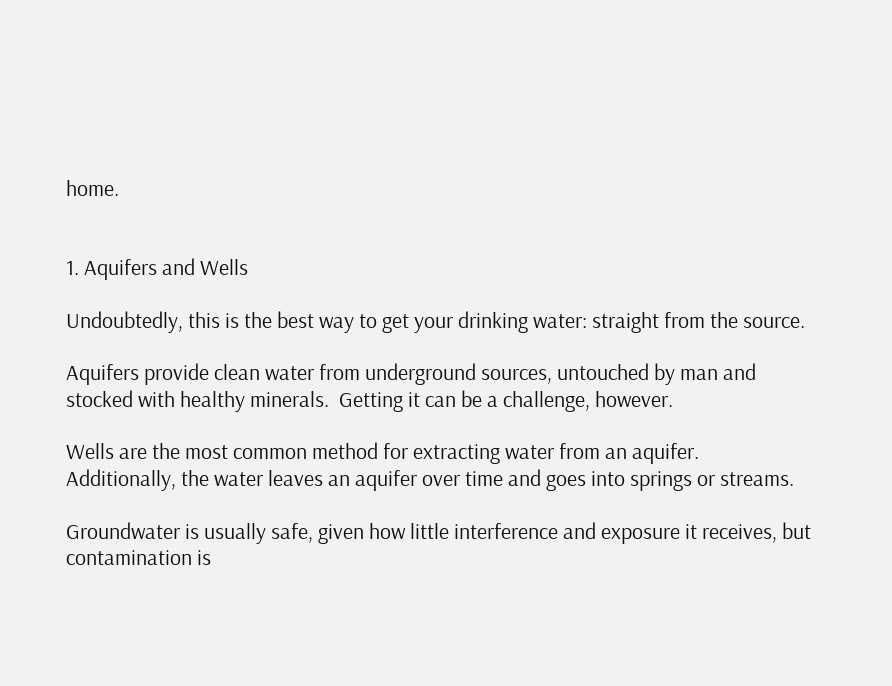home.


1. Aquifers and Wells

Undoubtedly, this is the best way to get your drinking water: straight from the source.

Aquifers provide clean water from underground sources, untouched by man and stocked with healthy minerals.  Getting it can be a challenge, however.

Wells are the most common method for extracting water from an aquifer.  Additionally, the water leaves an aquifer over time and goes into springs or streams.

Groundwater is usually safe, given how little interference and exposure it receives, but contamination is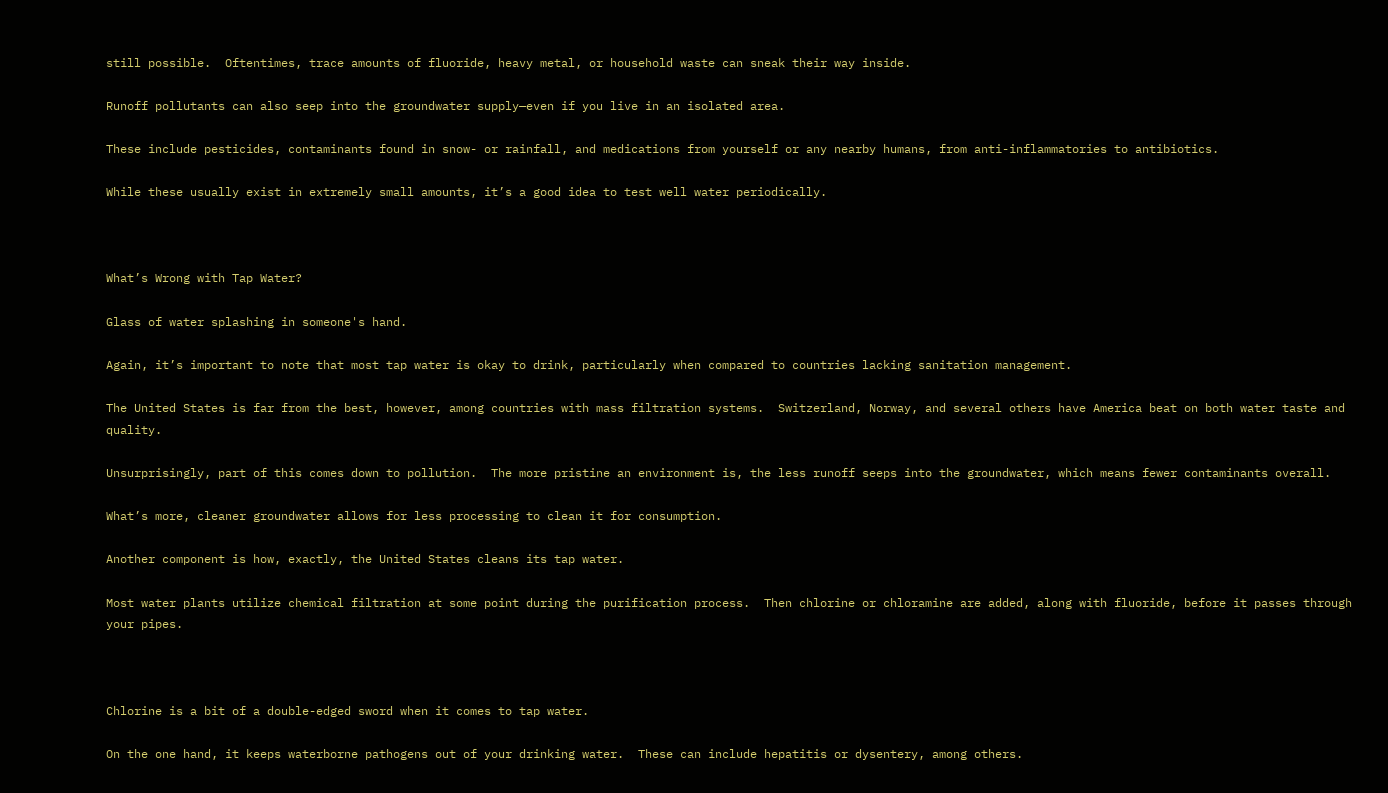still possible.  Oftentimes, trace amounts of fluoride, heavy metal, or household waste can sneak their way inside.

Runoff pollutants can also seep into the groundwater supply—even if you live in an isolated area.

These include pesticides, contaminants found in snow- or rainfall, and medications from yourself or any nearby humans, from anti-inflammatories to antibiotics.

While these usually exist in extremely small amounts, it’s a good idea to test well water periodically.



What’s Wrong with Tap Water?

Glass of water splashing in someone's hand.

Again, it’s important to note that most tap water is okay to drink, particularly when compared to countries lacking sanitation management.

The United States is far from the best, however, among countries with mass filtration systems.  Switzerland, Norway, and several others have America beat on both water taste and quality.

Unsurprisingly, part of this comes down to pollution.  The more pristine an environment is, the less runoff seeps into the groundwater, which means fewer contaminants overall.

What’s more, cleaner groundwater allows for less processing to clean it for consumption.

Another component is how, exactly, the United States cleans its tap water.

Most water plants utilize chemical filtration at some point during the purification process.  Then chlorine or chloramine are added, along with fluoride, before it passes through your pipes.



Chlorine is a bit of a double-edged sword when it comes to tap water.

On the one hand, it keeps waterborne pathogens out of your drinking water.  These can include hepatitis or dysentery, among others.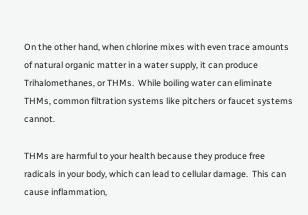On the other hand, when chlorine mixes with even trace amounts of natural organic matter in a water supply, it can produce Trihalomethanes, or THMs.  While boiling water can eliminate THMs, common filtration systems like pitchers or faucet systems cannot.

THMs are harmful to your health because they produce free radicals in your body, which can lead to cellular damage.  This can cause inflammation,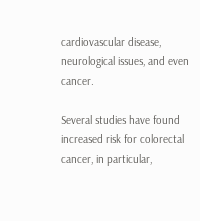cardiovascular disease, neurological issues, and even cancer.

Several studies have found increased risk for colorectal cancer, in particular,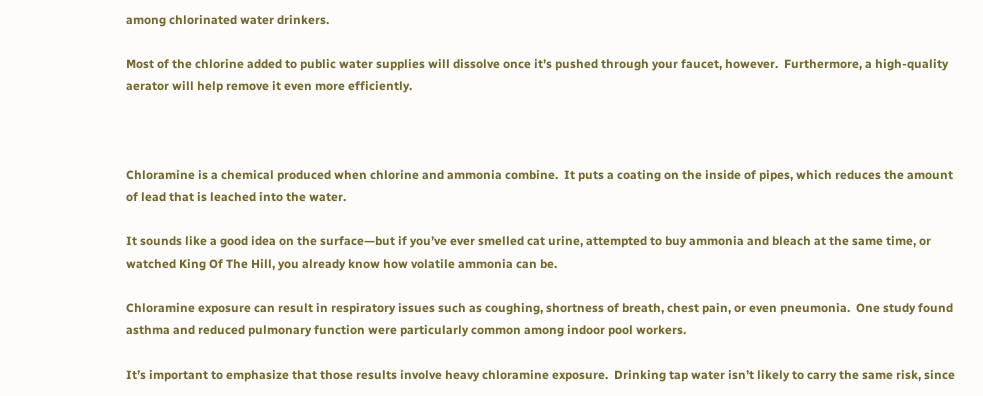among chlorinated water drinkers.

Most of the chlorine added to public water supplies will dissolve once it’s pushed through your faucet, however.  Furthermore, a high-quality aerator will help remove it even more efficiently.



Chloramine is a chemical produced when chlorine and ammonia combine.  It puts a coating on the inside of pipes, which reduces the amount of lead that is leached into the water.

It sounds like a good idea on the surface—but if you’ve ever smelled cat urine, attempted to buy ammonia and bleach at the same time, or watched King Of The Hill, you already know how volatile ammonia can be.

Chloramine exposure can result in respiratory issues such as coughing, shortness of breath, chest pain, or even pneumonia.  One study found asthma and reduced pulmonary function were particularly common among indoor pool workers.

It’s important to emphasize that those results involve heavy chloramine exposure.  Drinking tap water isn’t likely to carry the same risk, since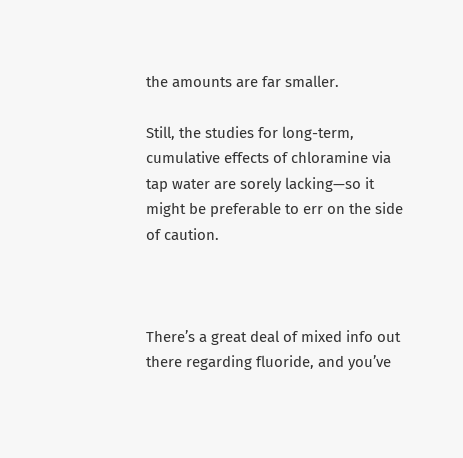the amounts are far smaller.

Still, the studies for long-term, cumulative effects of chloramine via tap water are sorely lacking—so it might be preferable to err on the side of caution.



There’s a great deal of mixed info out there regarding fluoride, and you’ve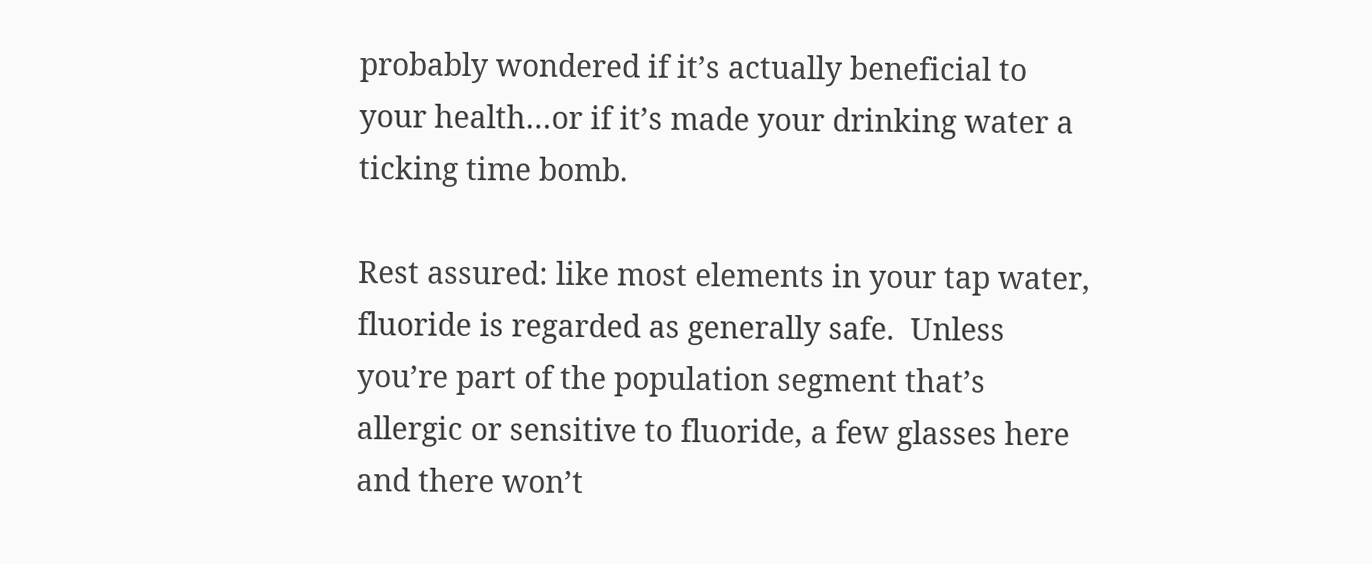probably wondered if it’s actually beneficial to your health…or if it’s made your drinking water a ticking time bomb.

Rest assured: like most elements in your tap water, fluoride is regarded as generally safe.  Unless you’re part of the population segment that’s allergic or sensitive to fluoride, a few glasses here and there won’t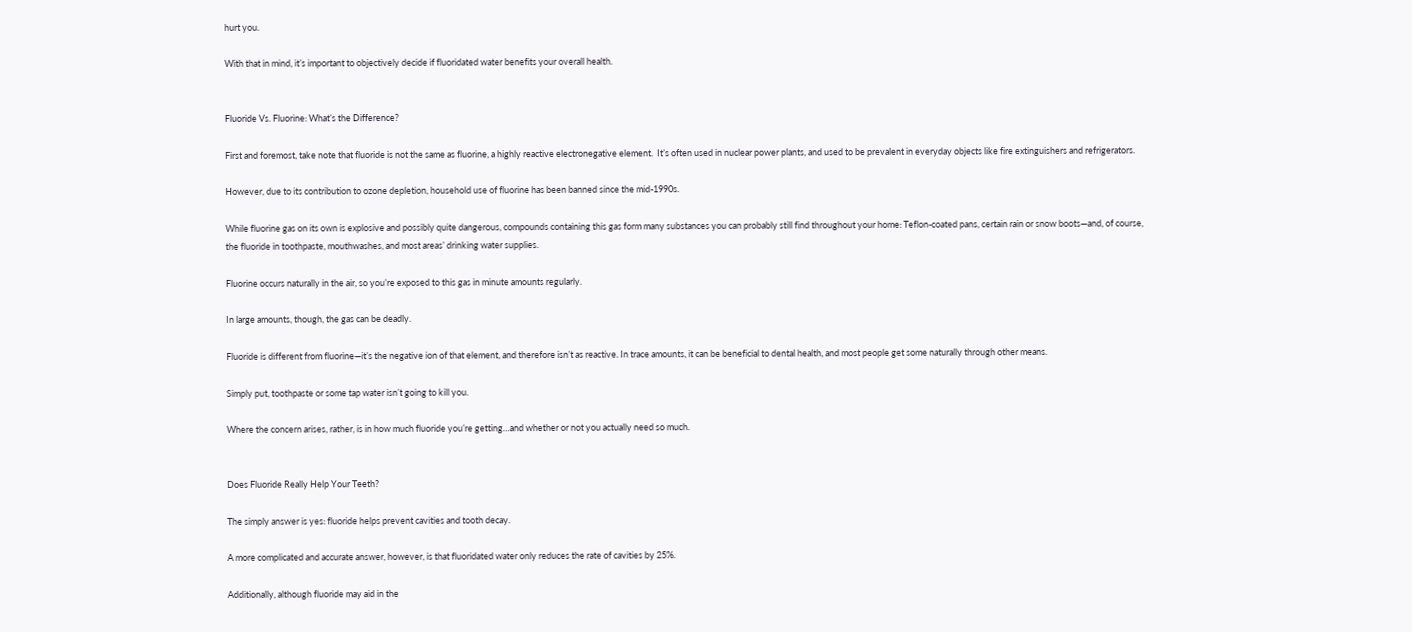hurt you.

With that in mind, it’s important to objectively decide if fluoridated water benefits your overall health.


Fluoride Vs. Fluorine: What’s the Difference?

First and foremost, take note that fluoride is not the same as fluorine, a highly reactive electronegative element.  It’s often used in nuclear power plants, and used to be prevalent in everyday objects like fire extinguishers and refrigerators.

However, due to its contribution to ozone depletion, household use of fluorine has been banned since the mid-1990s.

While fluorine gas on its own is explosive and possibly quite dangerous, compounds containing this gas form many substances you can probably still find throughout your home: Teflon-coated pans, certain rain or snow boots—and, of course, the fluoride in toothpaste, mouthwashes, and most areas’ drinking water supplies.

Fluorine occurs naturally in the air, so you’re exposed to this gas in minute amounts regularly.

In large amounts, though, the gas can be deadly.

Fluoride is different from fluorine—it’s the negative ion of that element, and therefore isn’t as reactive. In trace amounts, it can be beneficial to dental health, and most people get some naturally through other means.

Simply put, toothpaste or some tap water isn’t going to kill you.

Where the concern arises, rather, is in how much fluoride you’re getting…and whether or not you actually need so much.


Does Fluoride Really Help Your Teeth?

The simply answer is yes: fluoride helps prevent cavities and tooth decay.

A more complicated and accurate answer, however, is that fluoridated water only reduces the rate of cavities by 25%.

Additionally, although fluoride may aid in the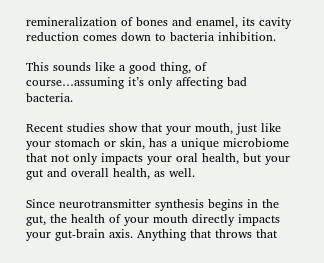remineralization of bones and enamel, its cavity reduction comes down to bacteria inhibition.

This sounds like a good thing, of course…assuming it’s only affecting bad bacteria.

Recent studies show that your mouth, just like your stomach or skin, has a unique microbiome that not only impacts your oral health, but your gut and overall health, as well.

Since neurotransmitter synthesis begins in the gut, the health of your mouth directly impacts your gut-brain axis. Anything that throws that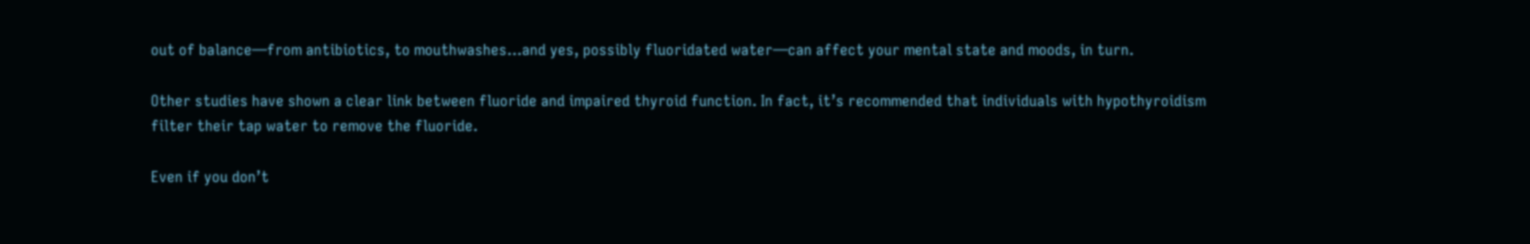out of balance—from antibiotics, to mouthwashes…and yes, possibly fluoridated water—can affect your mental state and moods, in turn.

Other studies have shown a clear link between fluoride and impaired thyroid function. In fact, it’s recommended that individuals with hypothyroidism filter their tap water to remove the fluoride.

Even if you don’t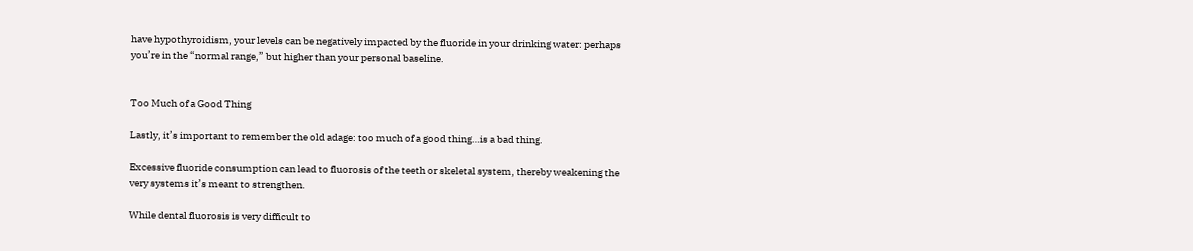have hypothyroidism, your levels can be negatively impacted by the fluoride in your drinking water: perhaps you’re in the “normal range,” but higher than your personal baseline.


Too Much of a Good Thing

Lastly, it’s important to remember the old adage: too much of a good thing…is a bad thing.

Excessive fluoride consumption can lead to fluorosis of the teeth or skeletal system, thereby weakening the very systems it’s meant to strengthen.

While dental fluorosis is very difficult to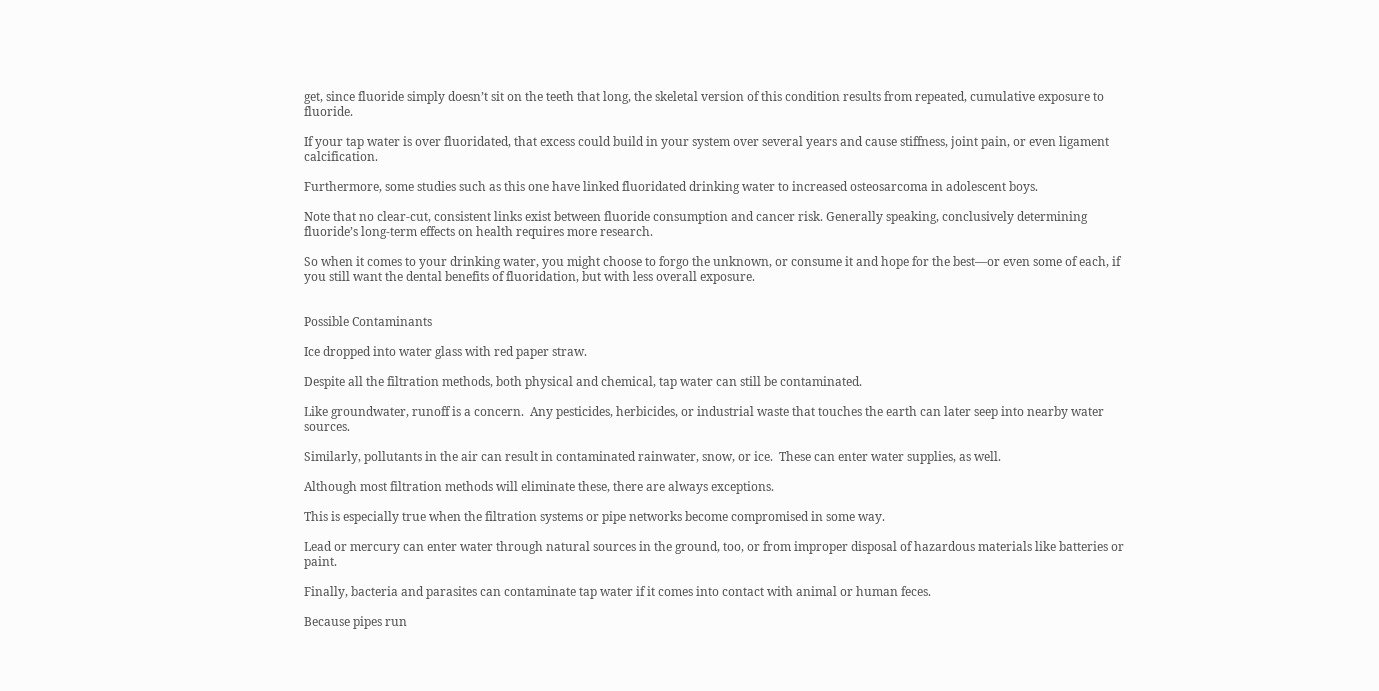get, since fluoride simply doesn’t sit on the teeth that long, the skeletal version of this condition results from repeated, cumulative exposure to fluoride.

If your tap water is over fluoridated, that excess could build in your system over several years and cause stiffness, joint pain, or even ligament calcification.

Furthermore, some studies such as this one have linked fluoridated drinking water to increased osteosarcoma in adolescent boys.

Note that no clear-cut, consistent links exist between fluoride consumption and cancer risk. Generally speaking, conclusively determining fluoride’s long-term effects on health requires more research.

So when it comes to your drinking water, you might choose to forgo the unknown, or consume it and hope for the best—or even some of each, if you still want the dental benefits of fluoridation, but with less overall exposure.


Possible Contaminants

Ice dropped into water glass with red paper straw.

Despite all the filtration methods, both physical and chemical, tap water can still be contaminated.

Like groundwater, runoff is a concern.  Any pesticides, herbicides, or industrial waste that touches the earth can later seep into nearby water sources.

Similarly, pollutants in the air can result in contaminated rainwater, snow, or ice.  These can enter water supplies, as well.

Although most filtration methods will eliminate these, there are always exceptions.

This is especially true when the filtration systems or pipe networks become compromised in some way.

Lead or mercury can enter water through natural sources in the ground, too, or from improper disposal of hazardous materials like batteries or paint.

Finally, bacteria and parasites can contaminate tap water if it comes into contact with animal or human feces.

Because pipes run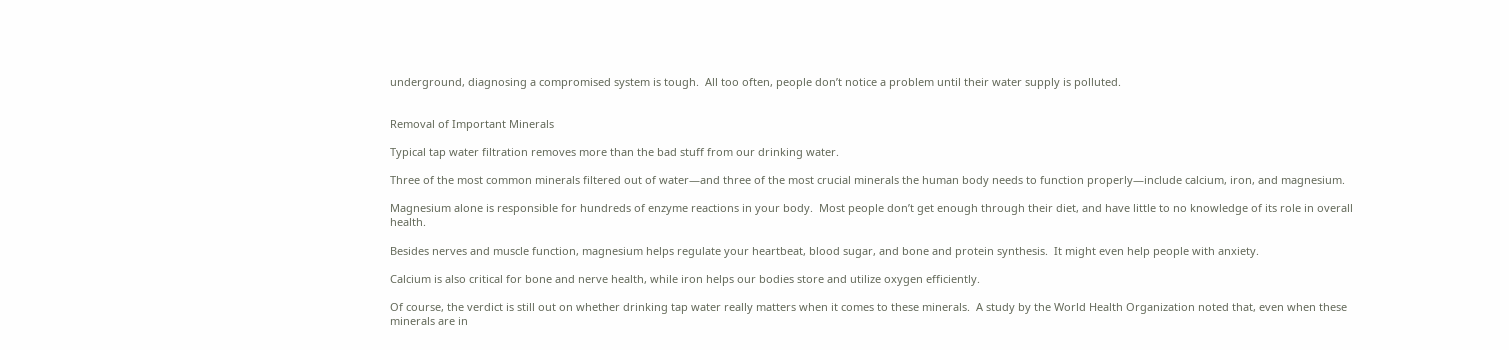underground, diagnosing a compromised system is tough.  All too often, people don’t notice a problem until their water supply is polluted.


Removal of Important Minerals

Typical tap water filtration removes more than the bad stuff from our drinking water.

Three of the most common minerals filtered out of water—and three of the most crucial minerals the human body needs to function properly—include calcium, iron, and magnesium.

Magnesium alone is responsible for hundreds of enzyme reactions in your body.  Most people don’t get enough through their diet, and have little to no knowledge of its role in overall health.

Besides nerves and muscle function, magnesium helps regulate your heartbeat, blood sugar, and bone and protein synthesis.  It might even help people with anxiety.

Calcium is also critical for bone and nerve health, while iron helps our bodies store and utilize oxygen efficiently.

Of course, the verdict is still out on whether drinking tap water really matters when it comes to these minerals.  A study by the World Health Organization noted that, even when these minerals are in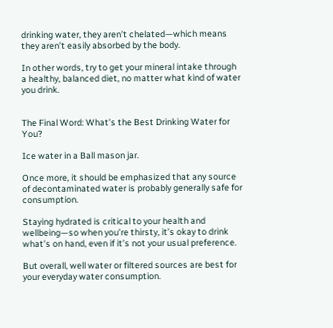drinking water, they aren’t chelated—which means they aren’t easily absorbed by the body.

In other words, try to get your mineral intake through a healthy, balanced diet, no matter what kind of water you drink.


The Final Word: What’s the Best Drinking Water for You?

Ice water in a Ball mason jar.

Once more, it should be emphasized that any source of decontaminated water is probably generally safe for consumption.

Staying hydrated is critical to your health and wellbeing—so when you’re thirsty, it’s okay to drink what’s on hand, even if it’s not your usual preference.

But overall, well water or filtered sources are best for your everyday water consumption.